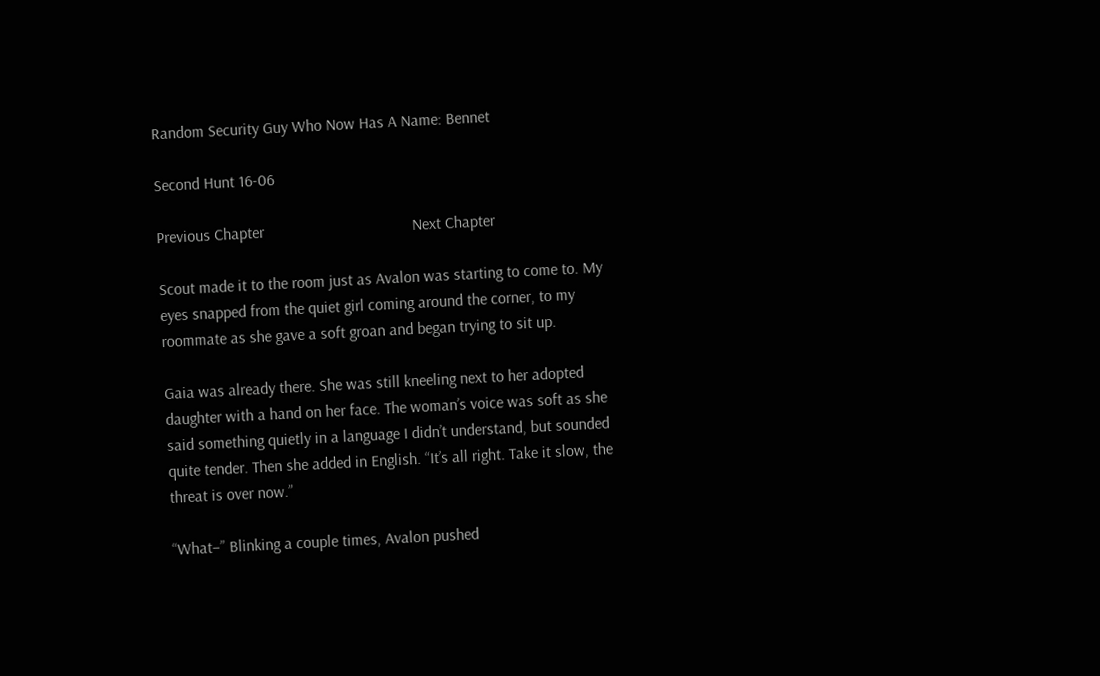Random Security Guy Who Now Has A Name: Bennet

Second Hunt 16-06

Previous Chapter                                     Next Chapter

Scout made it to the room just as Avalon was starting to come to. My eyes snapped from the quiet girl coming around the corner, to my roommate as she gave a soft groan and began trying to sit up.

Gaia was already there. She was still kneeling next to her adopted daughter with a hand on her face. The woman’s voice was soft as she said something quietly in a language I didn’t understand, but sounded quite tender. Then she added in English. “It’s all right. Take it slow, the threat is over now.”

“What–” Blinking a couple times, Avalon pushed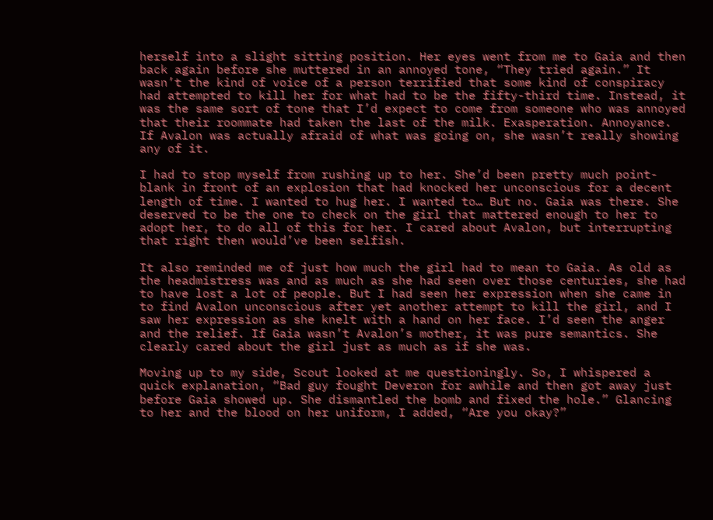herself into a slight sitting position. Her eyes went from me to Gaia and then back again before she muttered in an annoyed tone, “They tried again.” It wasn’t the kind of voice of a person terrified that some kind of conspiracy had attempted to kill her for what had to be the fifty-third time. Instead, it was the same sort of tone that I’d expect to come from someone who was annoyed that their roommate had taken the last of the milk. Exasperation. Annoyance. If Avalon was actually afraid of what was going on, she wasn’t really showing any of it.

I had to stop myself from rushing up to her. She’d been pretty much point-blank in front of an explosion that had knocked her unconscious for a decent length of time. I wanted to hug her. I wanted to… But no. Gaia was there. She deserved to be the one to check on the girl that mattered enough to her to adopt her, to do all of this for her. I cared about Avalon, but interrupting that right then would’ve been selfish.

It also reminded me of just how much the girl had to mean to Gaia. As old as the headmistress was and as much as she had seen over those centuries, she had to have lost a lot of people. But I had seen her expression when she came in to find Avalon unconscious after yet another attempt to kill the girl, and I saw her expression as she knelt with a hand on her face. I’d seen the anger and the relief. If Gaia wasn’t Avalon’s mother, it was pure semantics. She clearly cared about the girl just as much as if she was.

Moving up to my side, Scout looked at me questioningly. So, I whispered a quick explanation, “Bad guy fought Deveron for awhile and then got away just before Gaia showed up. She dismantled the bomb and fixed the hole.” Glancing to her and the blood on her uniform, I added, “Are you okay?”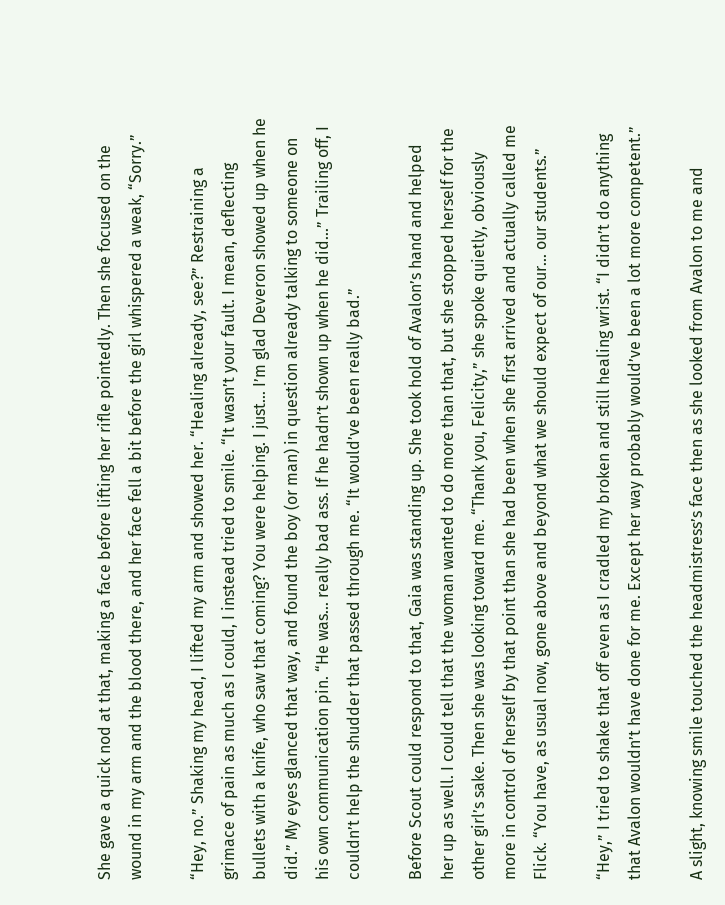She gave a quick nod at that, making a face before lifting her rifle pointedly. Then she focused on the wound in my arm and the blood there, and her face fell a bit before the girl whispered a weak, “Sorry.”

“Hey, no.” Shaking my head, I lifted my arm and showed her. “Healing already, see?” Restraining a grimace of pain as much as I could, I instead tried to smile. “It wasn’t your fault. I mean, deflecting bullets with a knife, who saw that coming? You were helping. I just… I’m glad Deveron showed up when he did.” My eyes glanced that way, and found the boy (or man) in question already talking to someone on his own communication pin. “He was… really bad ass. If he hadn’t shown up when he did…” Trailing off, I couldn’t help the shudder that passed through me. “It would’ve been really bad.”

Before Scout could respond to that, Gaia was standing up. She took hold of Avalon’s hand and helped her up as well. I could tell that the woman wanted to do more than that, but she stopped herself for the other girl’s sake. Then she was looking toward me. “Thank you, Felicity,” she spoke quietly, obviously more in control of herself by that point than she had been when she first arrived and actually called me Flick. “You have, as usual now, gone above and beyond what we should expect of our… our students.”

“Hey,” I tried to shake that off even as I cradled my broken and still healing wrist. “I didn’t do anything that Avalon wouldn’t have done for me. Except her way probably would’ve been a lot more competent.”

A slight, knowing smile touched the headmistress’s face then as she looked from Avalon to me and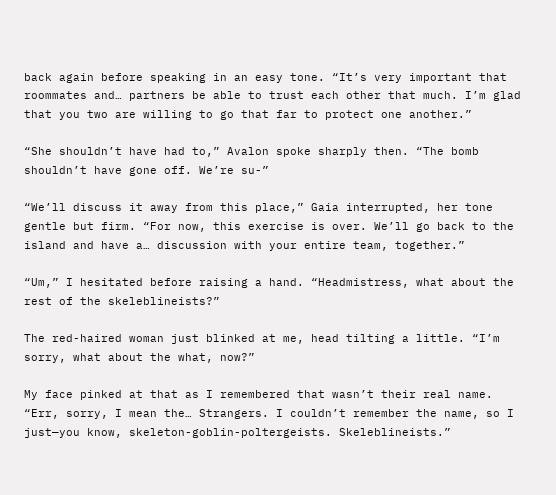back again before speaking in an easy tone. “It’s very important that roommates and… partners be able to trust each other that much. I’m glad that you two are willing to go that far to protect one another.”

“She shouldn’t have had to,” Avalon spoke sharply then. “The bomb shouldn’t have gone off. We’re su-”

“We’ll discuss it away from this place,” Gaia interrupted, her tone gentle but firm. “For now, this exercise is over. We’ll go back to the island and have a… discussion with your entire team, together.”

“Um,” I hesitated before raising a hand. “Headmistress, what about the rest of the skeleblineists?”

The red-haired woman just blinked at me, head tilting a little. “I’m sorry, what about the what, now?”

My face pinked at that as I remembered that wasn’t their real name. “Err, sorry, I mean the… Strangers. I couldn’t remember the name, so I just—you know, skeleton-goblin-poltergeists. Skeleblineists.”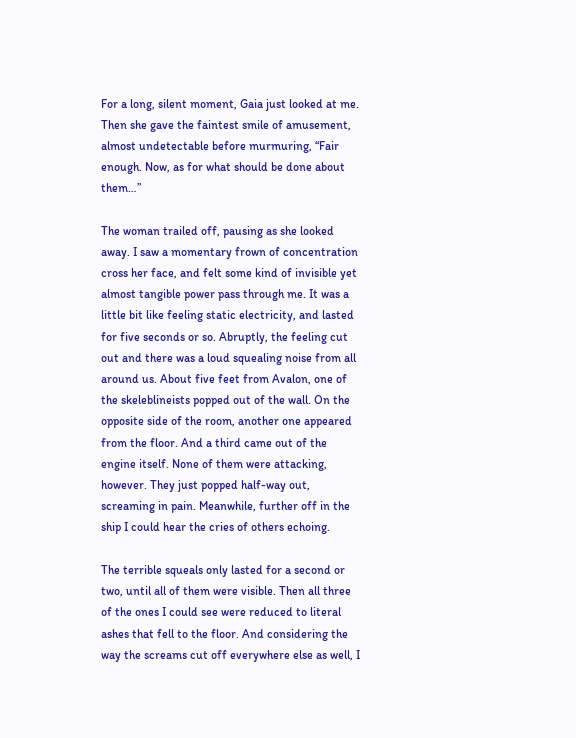For a long, silent moment, Gaia just looked at me. Then she gave the faintest smile of amusement, almost undetectable before murmuring, “Fair enough. Now, as for what should be done about them…”

The woman trailed off, pausing as she looked away. I saw a momentary frown of concentration cross her face, and felt some kind of invisible yet almost tangible power pass through me. It was a little bit like feeling static electricity, and lasted for five seconds or so. Abruptly, the feeling cut out and there was a loud squealing noise from all around us. About five feet from Avalon, one of the skeleblineists popped out of the wall. On the opposite side of the room, another one appeared from the floor. And a third came out of the engine itself. None of them were attacking, however. They just popped half-way out, screaming in pain. Meanwhile, further off in the ship I could hear the cries of others echoing.

The terrible squeals only lasted for a second or two, until all of them were visible. Then all three of the ones I could see were reduced to literal ashes that fell to the floor. And considering the way the screams cut off everywhere else as well, I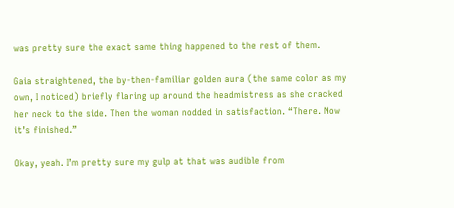was pretty sure the exact same thing happened to the rest of them.

Gaia straightened, the by-then-familiar golden aura (the same color as my own, I noticed) briefly flaring up around the headmistress as she cracked her neck to the side. Then the woman nodded in satisfaction. “There. Now it’s finished.”

Okay, yeah. I’m pretty sure my gulp at that was audible from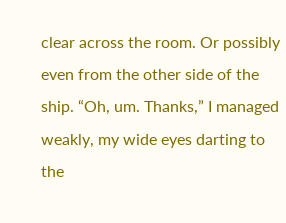clear across the room. Or possibly even from the other side of the ship. “Oh, um. Thanks,” I managed weakly, my wide eyes darting to the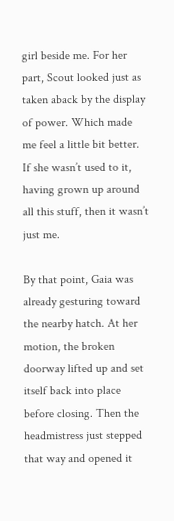girl beside me. For her part, Scout looked just as taken aback by the display of power. Which made me feel a little bit better. If she wasn’t used to it, having grown up around all this stuff, then it wasn’t just me.

By that point, Gaia was already gesturing toward the nearby hatch. At her motion, the broken doorway lifted up and set itself back into place before closing. Then the headmistress just stepped that way and opened it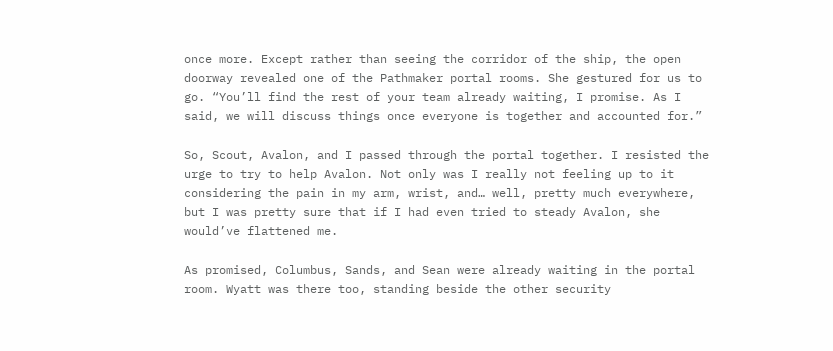once more. Except rather than seeing the corridor of the ship, the open doorway revealed one of the Pathmaker portal rooms. She gestured for us to go. “You’ll find the rest of your team already waiting, I promise. As I said, we will discuss things once everyone is together and accounted for.”

So, Scout, Avalon, and I passed through the portal together. I resisted the urge to try to help Avalon. Not only was I really not feeling up to it considering the pain in my arm, wrist, and… well, pretty much everywhere, but I was pretty sure that if I had even tried to steady Avalon, she would’ve flattened me.

As promised, Columbus, Sands, and Sean were already waiting in the portal room. Wyatt was there too, standing beside the other security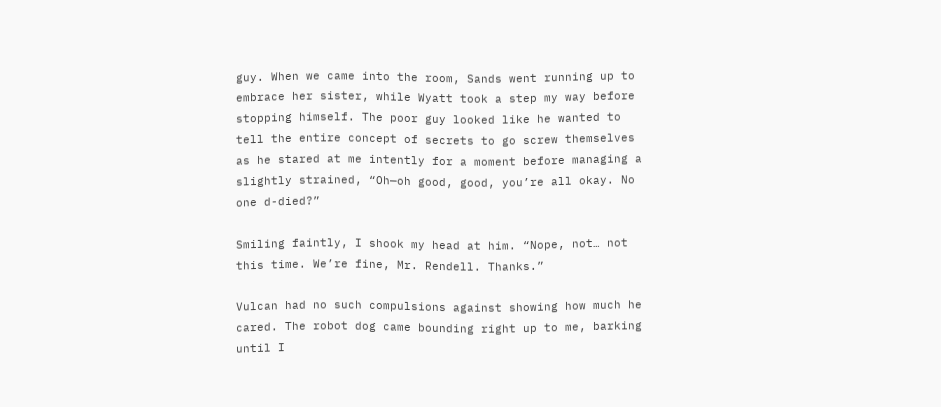guy. When we came into the room, Sands went running up to embrace her sister, while Wyatt took a step my way before stopping himself. The poor guy looked like he wanted to tell the entire concept of secrets to go screw themselves as he stared at me intently for a moment before managing a slightly strained, “Oh—oh good, good, you’re all okay. No one d-died?”

Smiling faintly, I shook my head at him. “Nope, not… not this time. We’re fine, Mr. Rendell. Thanks.”

Vulcan had no such compulsions against showing how much he cared. The robot dog came bounding right up to me, barking until I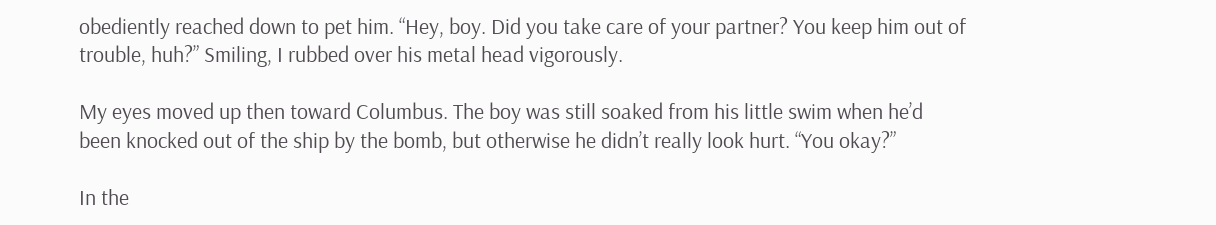obediently reached down to pet him. “Hey, boy. Did you take care of your partner? You keep him out of trouble, huh?” Smiling, I rubbed over his metal head vigorously.

My eyes moved up then toward Columbus. The boy was still soaked from his little swim when he’d been knocked out of the ship by the bomb, but otherwise he didn’t really look hurt. “You okay?”

In the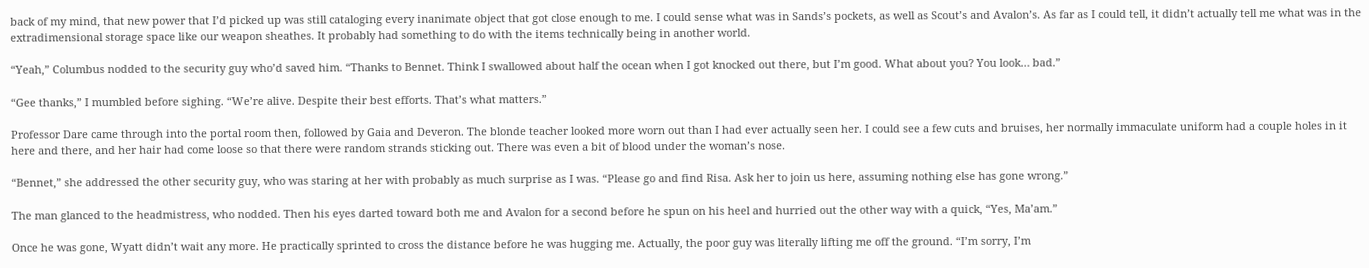back of my mind, that new power that I’d picked up was still cataloging every inanimate object that got close enough to me. I could sense what was in Sands’s pockets, as well as Scout’s and Avalon’s. As far as I could tell, it didn’t actually tell me what was in the extradimensional storage space like our weapon sheathes. It probably had something to do with the items technically being in another world.

“Yeah,” Columbus nodded to the security guy who’d saved him. “Thanks to Bennet. Think I swallowed about half the ocean when I got knocked out there, but I’m good. What about you? You look… bad.”

“Gee thanks,” I mumbled before sighing. “We’re alive. Despite their best efforts. That’s what matters.”

Professor Dare came through into the portal room then, followed by Gaia and Deveron. The blonde teacher looked more worn out than I had ever actually seen her. I could see a few cuts and bruises, her normally immaculate uniform had a couple holes in it here and there, and her hair had come loose so that there were random strands sticking out. There was even a bit of blood under the woman’s nose.

“Bennet,” she addressed the other security guy, who was staring at her with probably as much surprise as I was. “Please go and find Risa. Ask her to join us here, assuming nothing else has gone wrong.”

The man glanced to the headmistress, who nodded. Then his eyes darted toward both me and Avalon for a second before he spun on his heel and hurried out the other way with a quick, “Yes, Ma’am.”

Once he was gone, Wyatt didn’t wait any more. He practically sprinted to cross the distance before he was hugging me. Actually, the poor guy was literally lifting me off the ground. “I’m sorry, I’m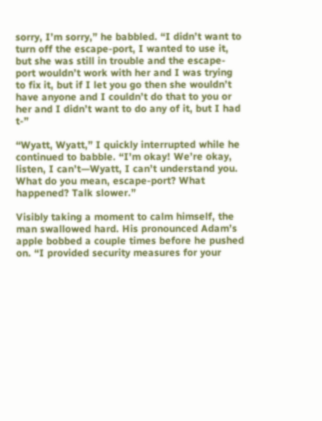sorry, I’m sorry,” he babbled. “I didn’t want to turn off the escape-port, I wanted to use it, but she was still in trouble and the escape-port wouldn’t work with her and I was trying to fix it, but if I let you go then she wouldn’t have anyone and I couldn’t do that to you or her and I didn’t want to do any of it, but I had t-”

“Wyatt, Wyatt,” I quickly interrupted while he continued to babble. “I’m okay! We’re okay, listen, I can’t—Wyatt, I can’t understand you. What do you mean, escape-port? What happened? Talk slower.”

Visibly taking a moment to calm himself, the man swallowed hard. His pronounced Adam’s apple bobbed a couple times before he pushed on. “I provided security measures for your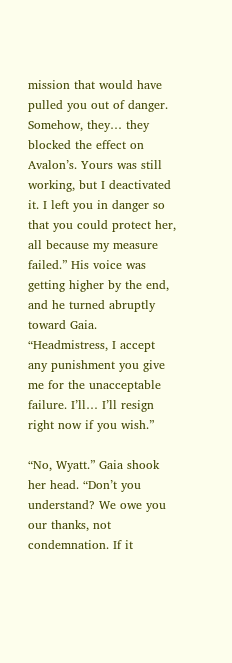mission that would have pulled you out of danger. Somehow, they… they blocked the effect on Avalon’s. Yours was still working, but I deactivated it. I left you in danger so that you could protect her, all because my measure failed.” His voice was getting higher by the end, and he turned abruptly toward Gaia. “Headmistress, I accept any punishment you give me for the unacceptable failure. I’ll… I’ll resign right now if you wish.”

“No, Wyatt.” Gaia shook her head. “Don’t you understand? We owe you our thanks, not condemnation. If it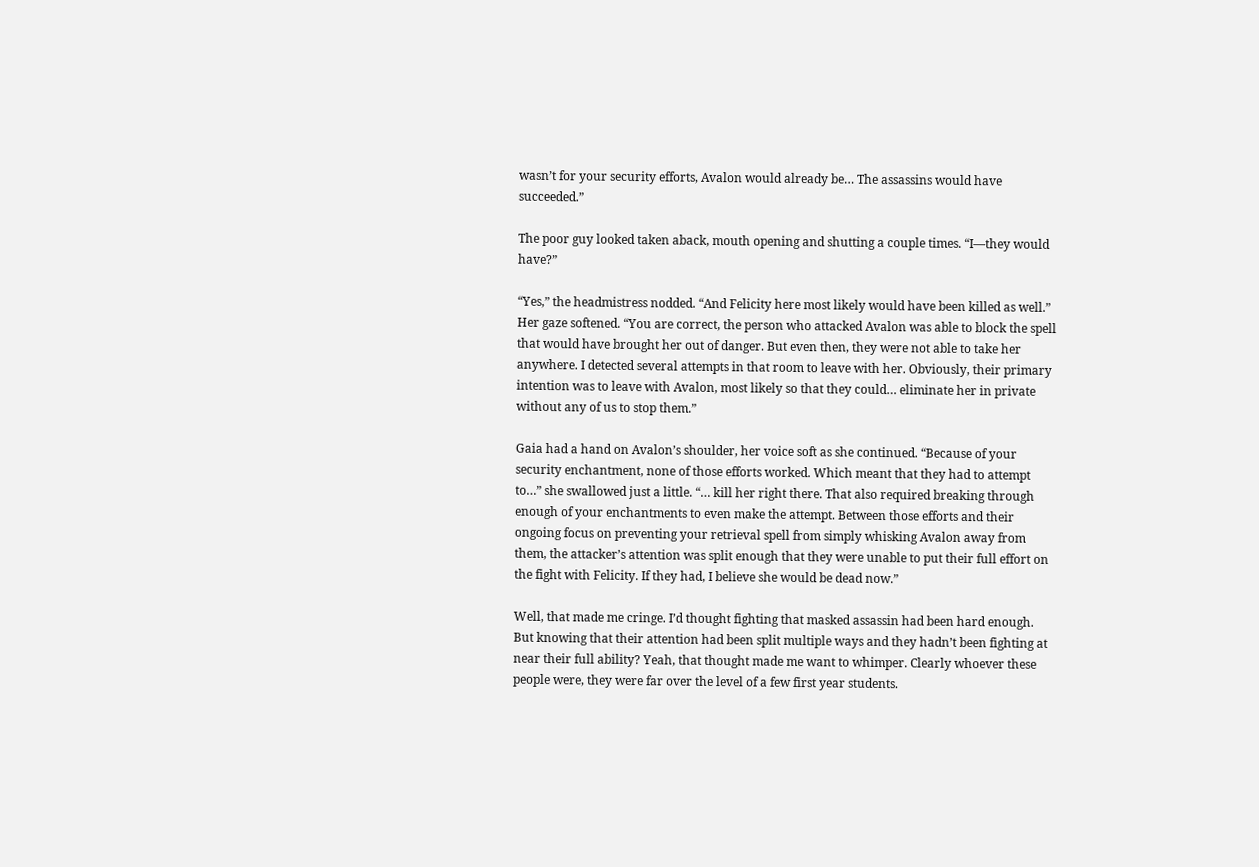wasn’t for your security efforts, Avalon would already be… The assassins would have succeeded.”

The poor guy looked taken aback, mouth opening and shutting a couple times. “I—they would have?”

“Yes,” the headmistress nodded. “And Felicity here most likely would have been killed as well.” Her gaze softened. “You are correct, the person who attacked Avalon was able to block the spell that would have brought her out of danger. But even then, they were not able to take her anywhere. I detected several attempts in that room to leave with her. Obviously, their primary intention was to leave with Avalon, most likely so that they could… eliminate her in private without any of us to stop them.”

Gaia had a hand on Avalon’s shoulder, her voice soft as she continued. “Because of your security enchantment, none of those efforts worked. Which meant that they had to attempt to…” she swallowed just a little. “… kill her right there. That also required breaking through enough of your enchantments to even make the attempt. Between those efforts and their ongoing focus on preventing your retrieval spell from simply whisking Avalon away from them, the attacker’s attention was split enough that they were unable to put their full effort on the fight with Felicity. If they had, I believe she would be dead now.”

Well, that made me cringe. I’d thought fighting that masked assassin had been hard enough. But knowing that their attention had been split multiple ways and they hadn’t been fighting at near their full ability? Yeah, that thought made me want to whimper. Clearly whoever these people were, they were far over the level of a few first year students.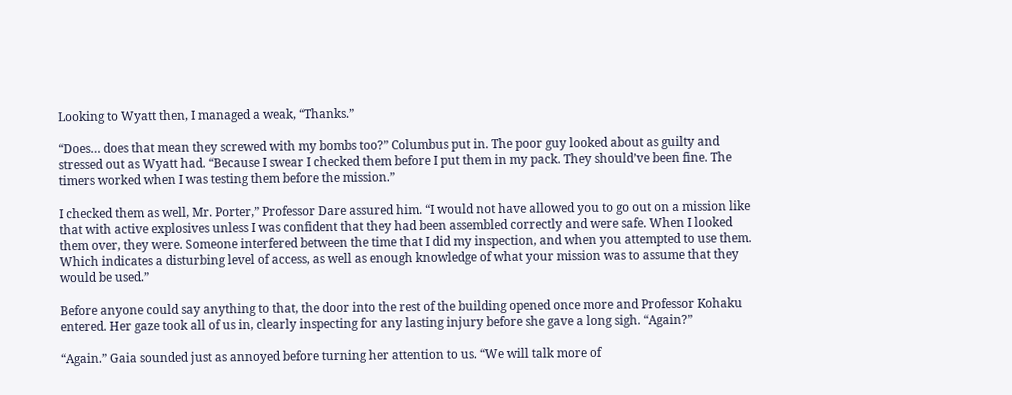Looking to Wyatt then, I managed a weak, “Thanks.”

“Does… does that mean they screwed with my bombs too?” Columbus put in. The poor guy looked about as guilty and stressed out as Wyatt had. “Because I swear I checked them before I put them in my pack. They should’ve been fine. The timers worked when I was testing them before the mission.”

I checked them as well, Mr. Porter,” Professor Dare assured him. “I would not have allowed you to go out on a mission like that with active explosives unless I was confident that they had been assembled correctly and were safe. When I looked them over, they were. Someone interfered between the time that I did my inspection, and when you attempted to use them. Which indicates a disturbing level of access, as well as enough knowledge of what your mission was to assume that they would be used.”

Before anyone could say anything to that, the door into the rest of the building opened once more and Professor Kohaku entered. Her gaze took all of us in, clearly inspecting for any lasting injury before she gave a long sigh. “Again?”

“Again.” Gaia sounded just as annoyed before turning her attention to us. “We will talk more of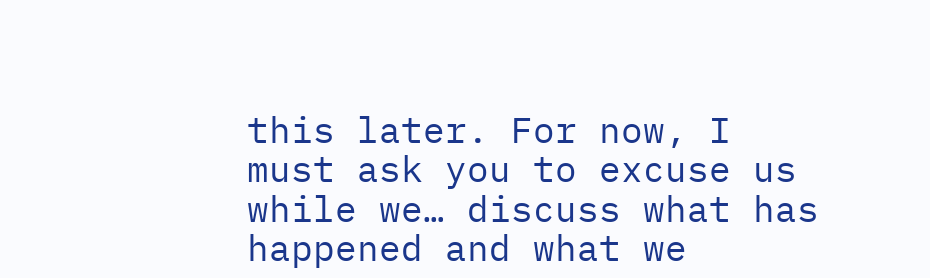this later. For now, I must ask you to excuse us while we… discuss what has happened and what we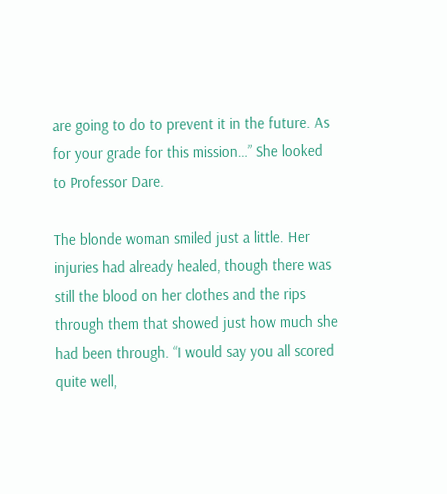are going to do to prevent it in the future. As for your grade for this mission…” She looked to Professor Dare.

The blonde woman smiled just a little. Her injuries had already healed, though there was still the blood on her clothes and the rips through them that showed just how much she had been through. “I would say you all scored quite well,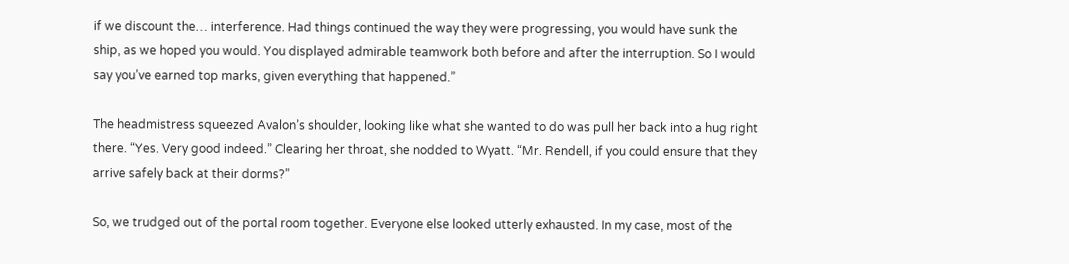if we discount the… interference. Had things continued the way they were progressing, you would have sunk the ship, as we hoped you would. You displayed admirable teamwork both before and after the interruption. So I would say you’ve earned top marks, given everything that happened.”

The headmistress squeezed Avalon’s shoulder, looking like what she wanted to do was pull her back into a hug right there. “Yes. Very good indeed.” Clearing her throat, she nodded to Wyatt. “Mr. Rendell, if you could ensure that they arrive safely back at their dorms?”

So, we trudged out of the portal room together. Everyone else looked utterly exhausted. In my case, most of the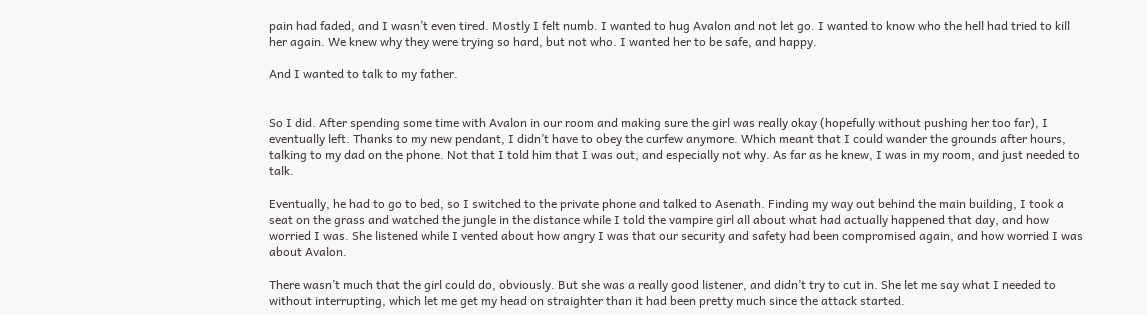pain had faded, and I wasn’t even tired. Mostly I felt numb. I wanted to hug Avalon and not let go. I wanted to know who the hell had tried to kill her again. We knew why they were trying so hard, but not who. I wanted her to be safe, and happy.

And I wanted to talk to my father.


So I did. After spending some time with Avalon in our room and making sure the girl was really okay (hopefully without pushing her too far), I eventually left. Thanks to my new pendant, I didn’t have to obey the curfew anymore. Which meant that I could wander the grounds after hours, talking to my dad on the phone. Not that I told him that I was out, and especially not why. As far as he knew, I was in my room, and just needed to talk.

Eventually, he had to go to bed, so I switched to the private phone and talked to Asenath. Finding my way out behind the main building, I took a seat on the grass and watched the jungle in the distance while I told the vampire girl all about what had actually happened that day, and how worried I was. She listened while I vented about how angry I was that our security and safety had been compromised again, and how worried I was about Avalon.

There wasn’t much that the girl could do, obviously. But she was a really good listener, and didn’t try to cut in. She let me say what I needed to without interrupting, which let me get my head on straighter than it had been pretty much since the attack started.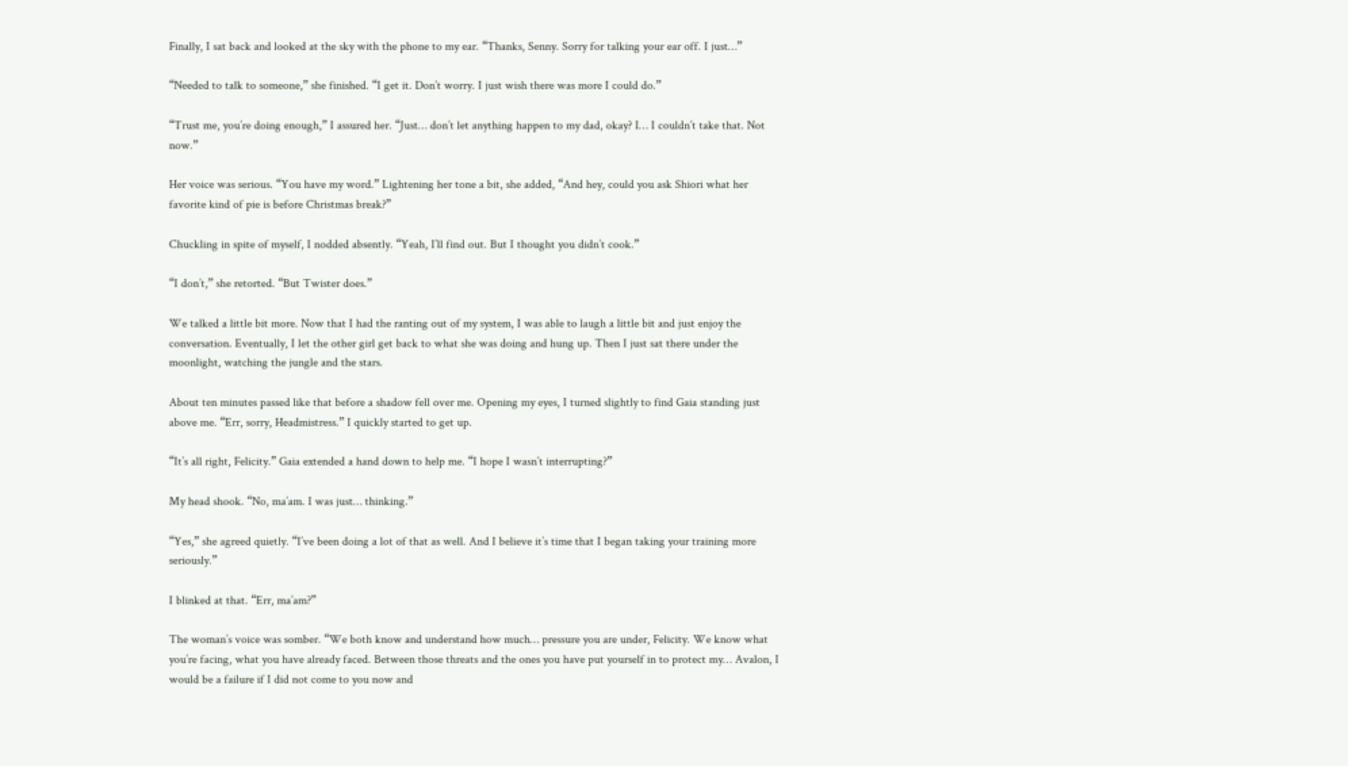Finally, I sat back and looked at the sky with the phone to my ear. “Thanks, Senny. Sorry for talking your ear off. I just…”

“Needed to talk to someone,” she finished. “I get it. Don’t worry. I just wish there was more I could do.”

“Trust me, you’re doing enough,” I assured her. “Just… don’t let anything happen to my dad, okay? I… I couldn’t take that. Not now.”

Her voice was serious. “You have my word.” Lightening her tone a bit, she added, “And hey, could you ask Shiori what her favorite kind of pie is before Christmas break?”

Chuckling in spite of myself, I nodded absently. “Yeah, I’ll find out. But I thought you didn’t cook.”

“I don’t,” she retorted. “But Twister does.”

We talked a little bit more. Now that I had the ranting out of my system, I was able to laugh a little bit and just enjoy the conversation. Eventually, I let the other girl get back to what she was doing and hung up. Then I just sat there under the moonlight, watching the jungle and the stars.

About ten minutes passed like that before a shadow fell over me. Opening my eyes, I turned slightly to find Gaia standing just above me. “Err, sorry, Headmistress.” I quickly started to get up.

“It’s all right, Felicity.” Gaia extended a hand down to help me. “I hope I wasn’t interrupting?”

My head shook. “No, ma’am. I was just… thinking.”

“Yes,” she agreed quietly. “I’ve been doing a lot of that as well. And I believe it’s time that I began taking your training more seriously.”

I blinked at that. “Err, ma’am?”

The woman’s voice was somber. “We both know and understand how much… pressure you are under, Felicity. We know what you’re facing, what you have already faced. Between those threats and the ones you have put yourself in to protect my… Avalon, I would be a failure if I did not come to you now and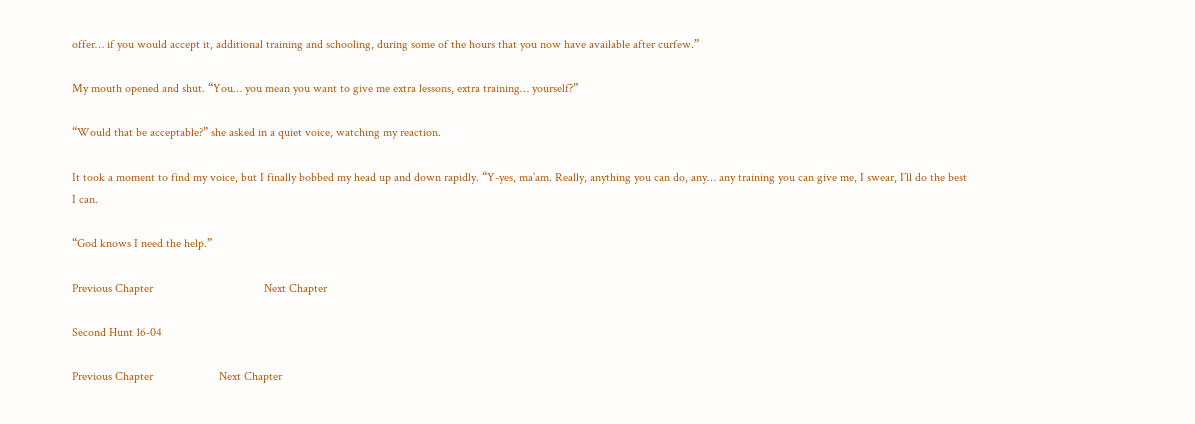offer… if you would accept it, additional training and schooling, during some of the hours that you now have available after curfew.”

My mouth opened and shut. “You… you mean you want to give me extra lessons, extra training… yourself?”

“Would that be acceptable?” she asked in a quiet voice, watching my reaction.

It took a moment to find my voice, but I finally bobbed my head up and down rapidly. “Y-yes, ma’am. Really, anything you can do, any… any training you can give me, I swear, I’ll do the best I can.

“God knows I need the help.”

Previous Chapter                                     Next Chapter

Second Hunt 16-04

Previous Chapter                      Next Chapter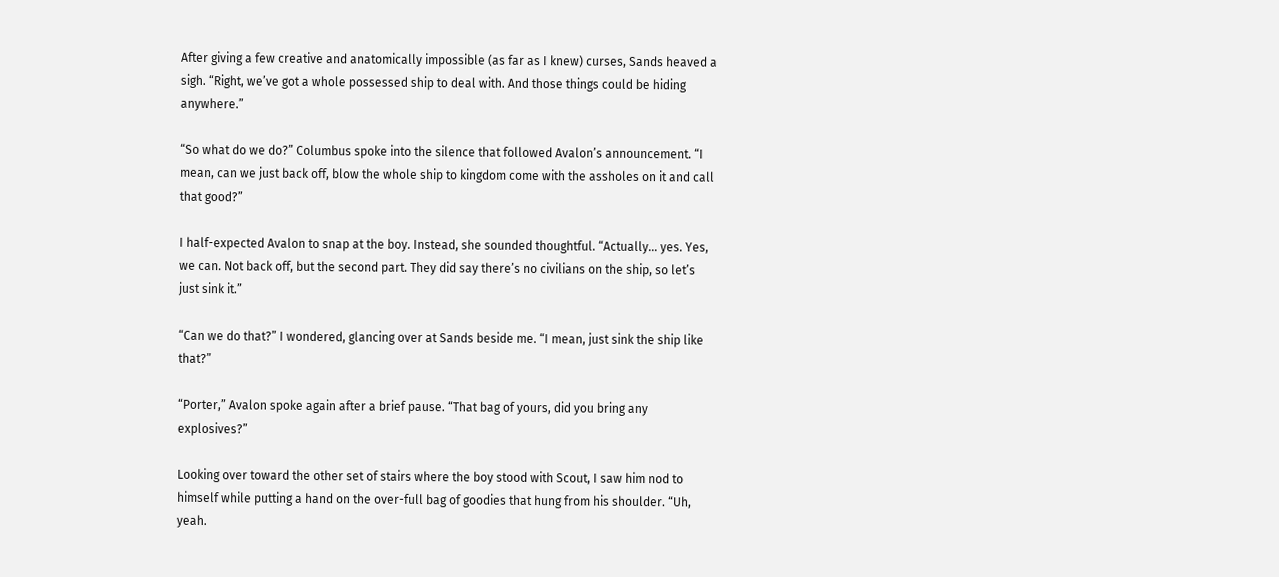After giving a few creative and anatomically impossible (as far as I knew) curses, Sands heaved a sigh. “Right, we’ve got a whole possessed ship to deal with. And those things could be hiding anywhere.”

“So what do we do?” Columbus spoke into the silence that followed Avalon’s announcement. “I mean, can we just back off, blow the whole ship to kingdom come with the assholes on it and call that good?”

I half-expected Avalon to snap at the boy. Instead, she sounded thoughtful. “Actually… yes. Yes, we can. Not back off, but the second part. They did say there’s no civilians on the ship, so let’s just sink it.”

“Can we do that?” I wondered, glancing over at Sands beside me. “I mean, just sink the ship like that?”

“Porter,” Avalon spoke again after a brief pause. “That bag of yours, did you bring any explosives?”

Looking over toward the other set of stairs where the boy stood with Scout, I saw him nod to himself while putting a hand on the over-full bag of goodies that hung from his shoulder. “Uh, yeah.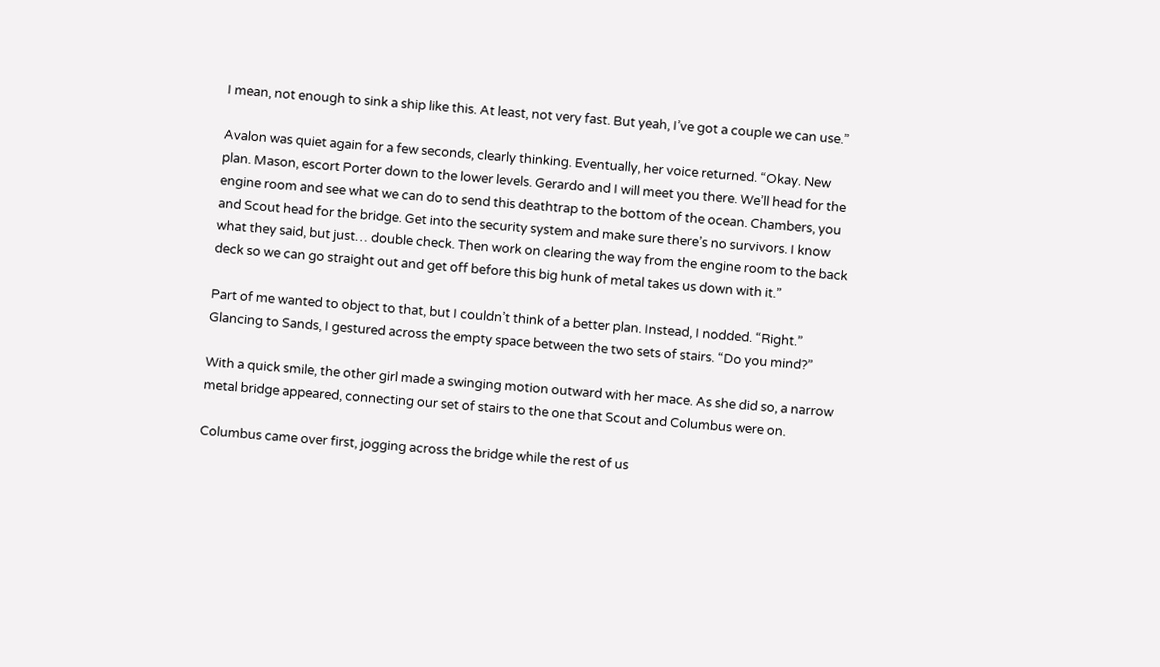I mean, not enough to sink a ship like this. At least, not very fast. But yeah, I’ve got a couple we can use.”

Avalon was quiet again for a few seconds, clearly thinking. Eventually, her voice returned. “Okay. New plan. Mason, escort Porter down to the lower levels. Gerardo and I will meet you there. We’ll head for the engine room and see what we can do to send this deathtrap to the bottom of the ocean. Chambers, you and Scout head for the bridge. Get into the security system and make sure there’s no survivors. I know what they said, but just… double check. Then work on clearing the way from the engine room to the back deck so we can go straight out and get off before this big hunk of metal takes us down with it.”

Part of me wanted to object to that, but I couldn’t think of a better plan. Instead, I nodded. “Right.” Glancing to Sands, I gestured across the empty space between the two sets of stairs. “Do you mind?”

With a quick smile, the other girl made a swinging motion outward with her mace. As she did so, a narrow metal bridge appeared, connecting our set of stairs to the one that Scout and Columbus were on.

Columbus came over first, jogging across the bridge while the rest of us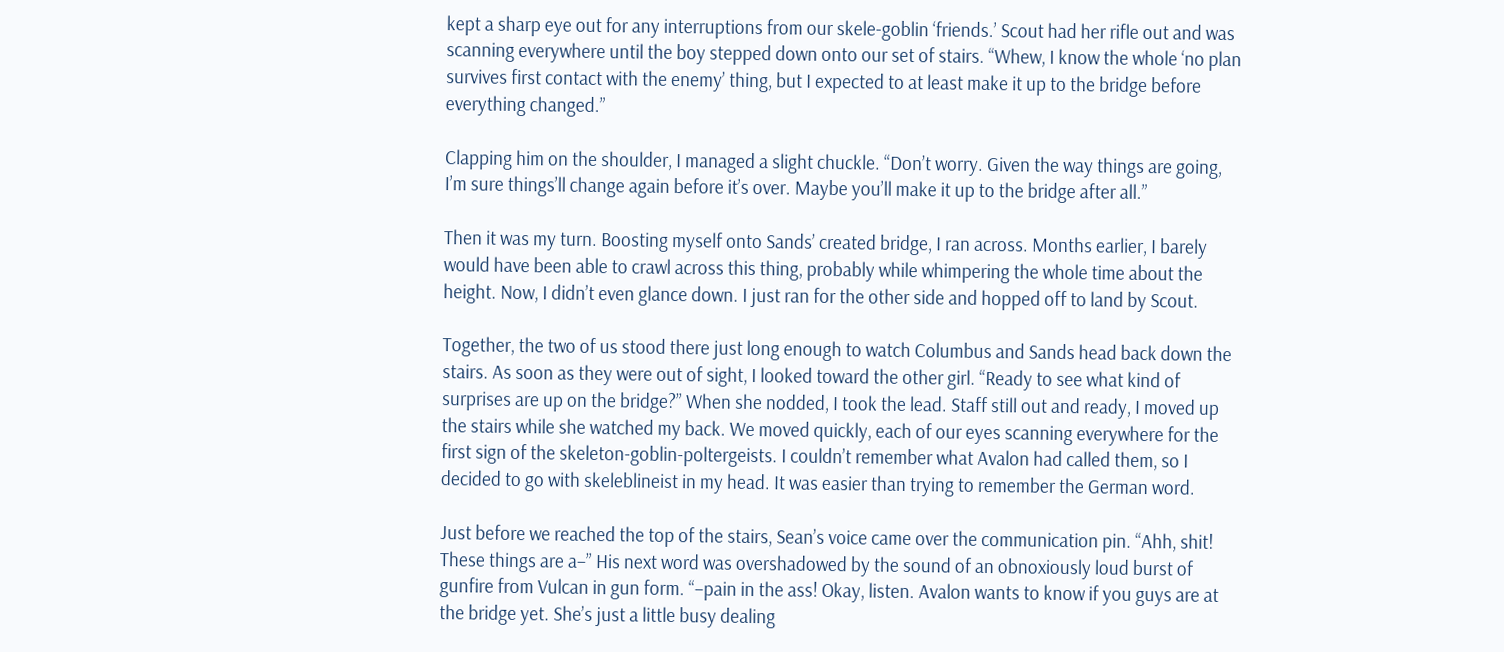kept a sharp eye out for any interruptions from our skele-goblin ‘friends.’ Scout had her rifle out and was scanning everywhere until the boy stepped down onto our set of stairs. “Whew, I know the whole ‘no plan survives first contact with the enemy’ thing, but I expected to at least make it up to the bridge before everything changed.”

Clapping him on the shoulder, I managed a slight chuckle. “Don’t worry. Given the way things are going, I’m sure things’ll change again before it’s over. Maybe you’ll make it up to the bridge after all.”

Then it was my turn. Boosting myself onto Sands’ created bridge, I ran across. Months earlier, I barely would have been able to crawl across this thing, probably while whimpering the whole time about the height. Now, I didn’t even glance down. I just ran for the other side and hopped off to land by Scout.

Together, the two of us stood there just long enough to watch Columbus and Sands head back down the stairs. As soon as they were out of sight, I looked toward the other girl. “Ready to see what kind of surprises are up on the bridge?” When she nodded, I took the lead. Staff still out and ready, I moved up the stairs while she watched my back. We moved quickly, each of our eyes scanning everywhere for the first sign of the skeleton-goblin-poltergeists. I couldn’t remember what Avalon had called them, so I decided to go with skeleblineist in my head. It was easier than trying to remember the German word.

Just before we reached the top of the stairs, Sean’s voice came over the communication pin. “Ahh, shit! These things are a–” His next word was overshadowed by the sound of an obnoxiously loud burst of gunfire from Vulcan in gun form. “–pain in the ass! Okay, listen. Avalon wants to know if you guys are at the bridge yet. She’s just a little busy dealing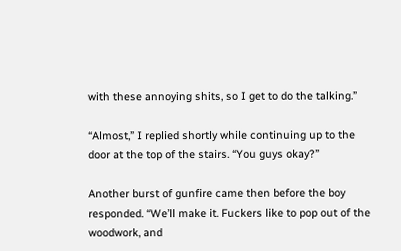with these annoying shits, so I get to do the talking.”

“Almost,” I replied shortly while continuing up to the door at the top of the stairs. “You guys okay?”

Another burst of gunfire came then before the boy responded. “We’ll make it. Fuckers like to pop out of the woodwork, and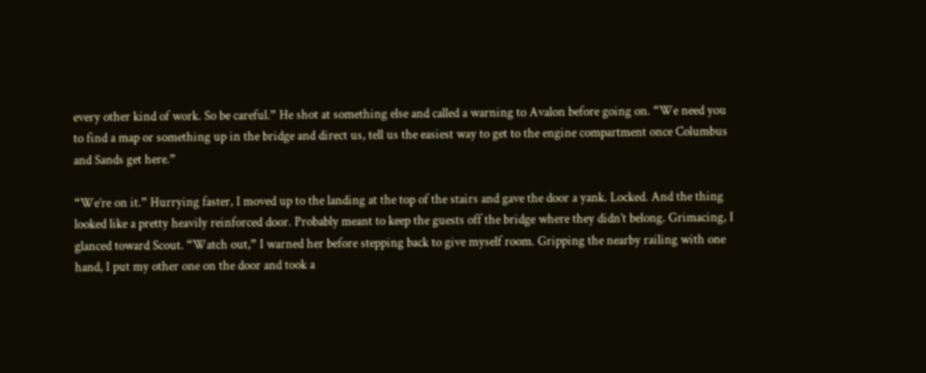every other kind of work. So be careful.” He shot at something else and called a warning to Avalon before going on. “We need you to find a map or something up in the bridge and direct us, tell us the easiest way to get to the engine compartment once Columbus and Sands get here.”

“We’re on it.” Hurrying faster, I moved up to the landing at the top of the stairs and gave the door a yank. Locked. And the thing looked like a pretty heavily reinforced door. Probably meant to keep the guests off the bridge where they didn’t belong. Grimacing, I glanced toward Scout. “Watch out,” I warned her before stepping back to give myself room. Gripping the nearby railing with one hand, I put my other one on the door and took a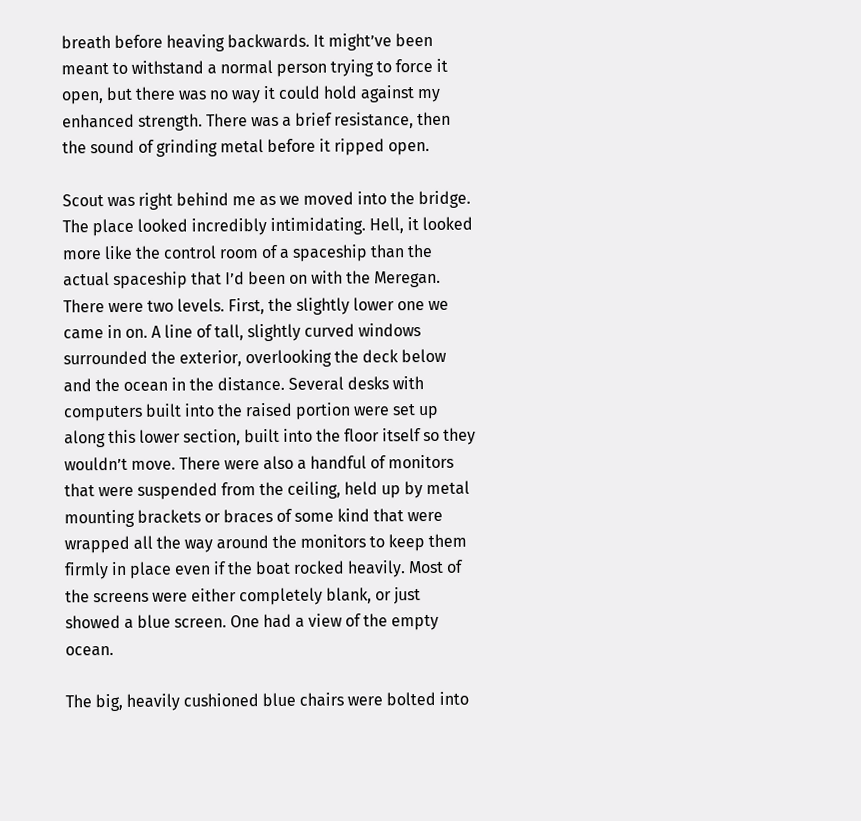breath before heaving backwards. It might’ve been meant to withstand a normal person trying to force it open, but there was no way it could hold against my enhanced strength. There was a brief resistance, then the sound of grinding metal before it ripped open.

Scout was right behind me as we moved into the bridge. The place looked incredibly intimidating. Hell, it looked more like the control room of a spaceship than the actual spaceship that I’d been on with the Meregan. There were two levels. First, the slightly lower one we came in on. A line of tall, slightly curved windows surrounded the exterior, overlooking the deck below and the ocean in the distance. Several desks with computers built into the raised portion were set up along this lower section, built into the floor itself so they wouldn’t move. There were also a handful of monitors that were suspended from the ceiling, held up by metal mounting brackets or braces of some kind that were wrapped all the way around the monitors to keep them firmly in place even if the boat rocked heavily. Most of the screens were either completely blank, or just showed a blue screen. One had a view of the empty ocean.

The big, heavily cushioned blue chairs were bolted into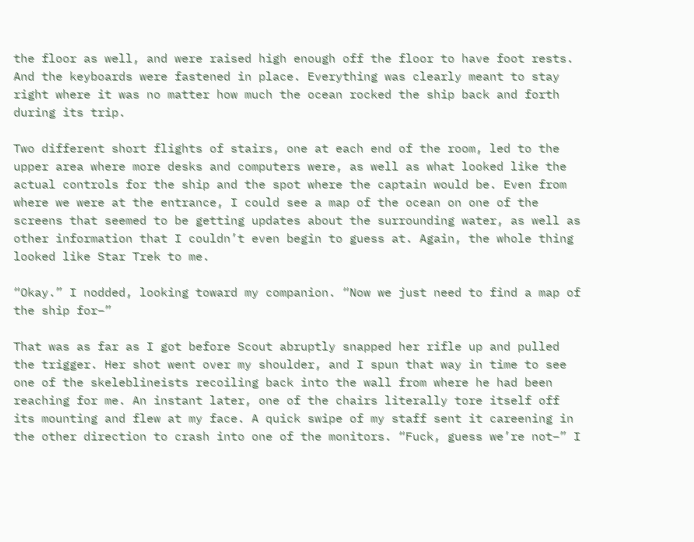the floor as well, and were raised high enough off the floor to have foot rests. And the keyboards were fastened in place. Everything was clearly meant to stay right where it was no matter how much the ocean rocked the ship back and forth during its trip.

Two different short flights of stairs, one at each end of the room, led to the upper area where more desks and computers were, as well as what looked like the actual controls for the ship and the spot where the captain would be. Even from where we were at the entrance, I could see a map of the ocean on one of the screens that seemed to be getting updates about the surrounding water, as well as other information that I couldn’t even begin to guess at. Again, the whole thing looked like Star Trek to me.

“Okay.” I nodded, looking toward my companion. “Now we just need to find a map of the ship for–”

That was as far as I got before Scout abruptly snapped her rifle up and pulled the trigger. Her shot went over my shoulder, and I spun that way in time to see one of the skeleblineists recoiling back into the wall from where he had been reaching for me. An instant later, one of the chairs literally tore itself off its mounting and flew at my face. A quick swipe of my staff sent it careening in the other direction to crash into one of the monitors. “Fuck, guess we’re not–” I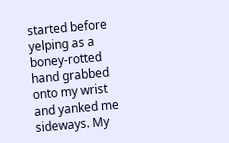started before yelping as a boney-rotted hand grabbed onto my wrist and yanked me sideways. My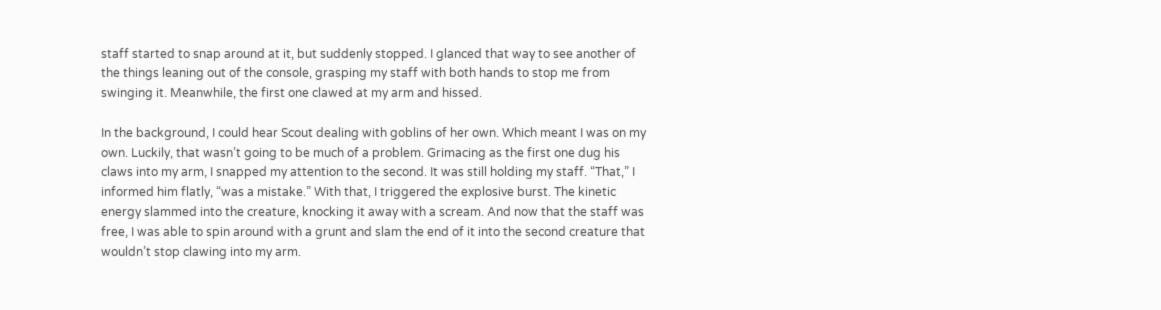staff started to snap around at it, but suddenly stopped. I glanced that way to see another of the things leaning out of the console, grasping my staff with both hands to stop me from swinging it. Meanwhile, the first one clawed at my arm and hissed.

In the background, I could hear Scout dealing with goblins of her own. Which meant I was on my own. Luckily, that wasn’t going to be much of a problem. Grimacing as the first one dug his claws into my arm, I snapped my attention to the second. It was still holding my staff. “That,” I informed him flatly, “was a mistake.” With that, I triggered the explosive burst. The kinetic energy slammed into the creature, knocking it away with a scream. And now that the staff was free, I was able to spin around with a grunt and slam the end of it into the second creature that wouldn’t stop clawing into my arm.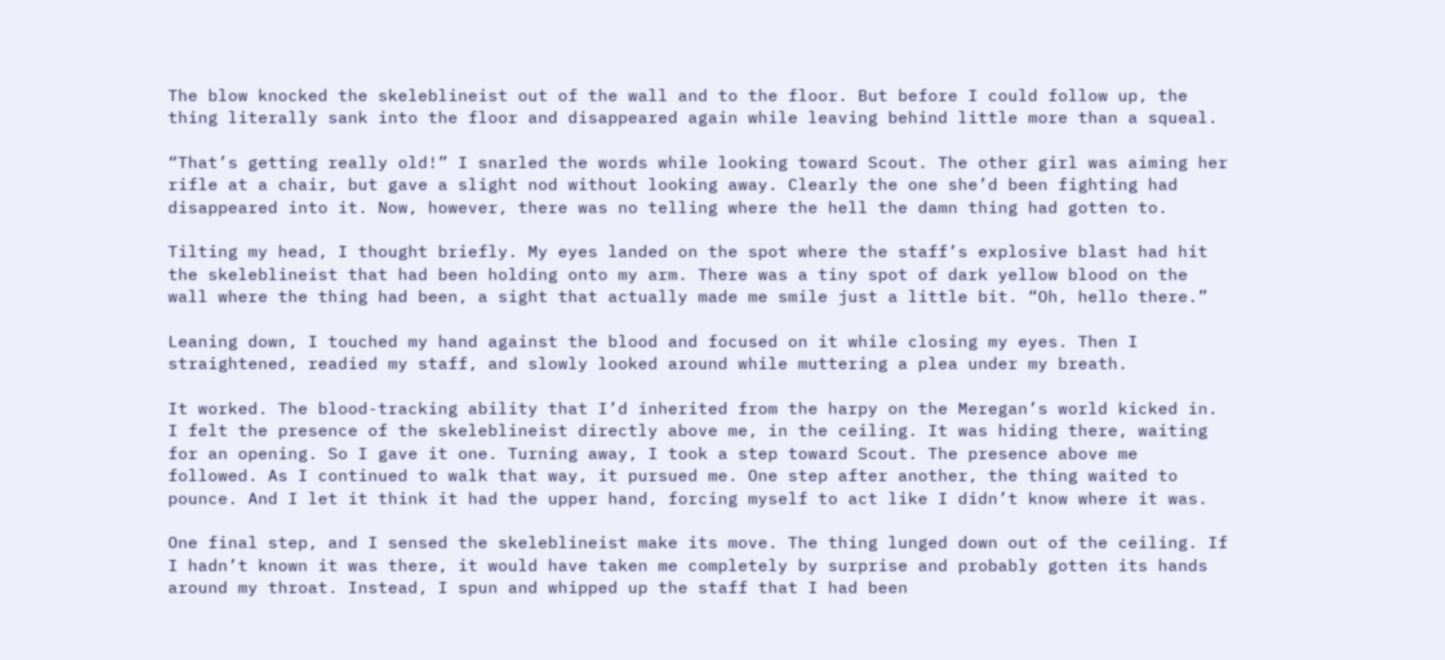The blow knocked the skeleblineist out of the wall and to the floor. But before I could follow up, the thing literally sank into the floor and disappeared again while leaving behind little more than a squeal.

“That’s getting really old!” I snarled the words while looking toward Scout. The other girl was aiming her rifle at a chair, but gave a slight nod without looking away. Clearly the one she’d been fighting had disappeared into it. Now, however, there was no telling where the hell the damn thing had gotten to.

Tilting my head, I thought briefly. My eyes landed on the spot where the staff’s explosive blast had hit the skeleblineist that had been holding onto my arm. There was a tiny spot of dark yellow blood on the wall where the thing had been, a sight that actually made me smile just a little bit. “Oh, hello there.”

Leaning down, I touched my hand against the blood and focused on it while closing my eyes. Then I straightened, readied my staff, and slowly looked around while muttering a plea under my breath.

It worked. The blood-tracking ability that I’d inherited from the harpy on the Meregan’s world kicked in. I felt the presence of the skeleblineist directly above me, in the ceiling. It was hiding there, waiting for an opening. So I gave it one. Turning away, I took a step toward Scout. The presence above me followed. As I continued to walk that way, it pursued me. One step after another, the thing waited to pounce. And I let it think it had the upper hand, forcing myself to act like I didn’t know where it was.

One final step, and I sensed the skeleblineist make its move. The thing lunged down out of the ceiling. If I hadn’t known it was there, it would have taken me completely by surprise and probably gotten its hands around my throat. Instead, I spun and whipped up the staff that I had been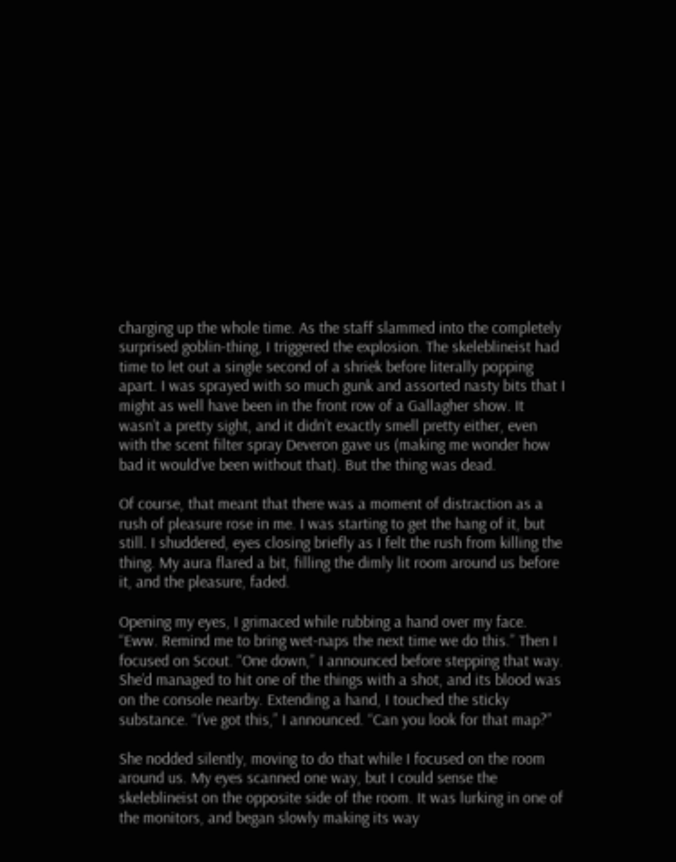charging up the whole time. As the staff slammed into the completely surprised goblin-thing, I triggered the explosion. The skeleblineist had time to let out a single second of a shriek before literally popping apart. I was sprayed with so much gunk and assorted nasty bits that I might as well have been in the front row of a Gallagher show. It wasn’t a pretty sight, and it didn’t exactly smell pretty either, even with the scent filter spray Deveron gave us (making me wonder how bad it would’ve been without that). But the thing was dead.

Of course, that meant that there was a moment of distraction as a rush of pleasure rose in me. I was starting to get the hang of it, but still. I shuddered, eyes closing briefly as I felt the rush from killing the thing. My aura flared a bit, filling the dimly lit room around us before it, and the pleasure, faded.

Opening my eyes, I grimaced while rubbing a hand over my face. “Eww. Remind me to bring wet-naps the next time we do this.” Then I focused on Scout. “One down,” I announced before stepping that way. She’d managed to hit one of the things with a shot, and its blood was on the console nearby. Extending a hand, I touched the sticky substance. “I’ve got this,” I announced. “Can you look for that map?”

She nodded silently, moving to do that while I focused on the room around us. My eyes scanned one way, but I could sense the skeleblineist on the opposite side of the room. It was lurking in one of the monitors, and began slowly making its way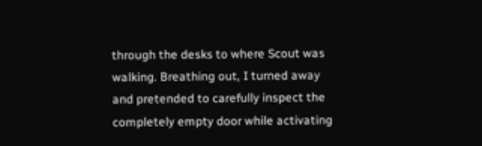through the desks to where Scout was walking. Breathing out, I turned away and pretended to carefully inspect the completely empty door while activating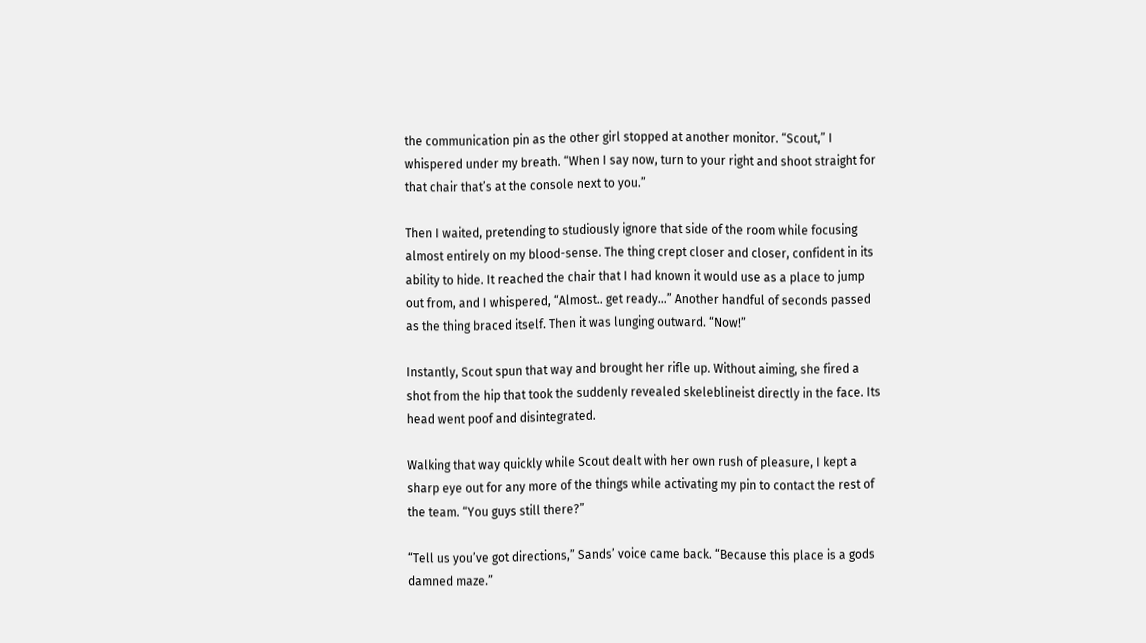the communication pin as the other girl stopped at another monitor. “Scout,” I whispered under my breath. “When I say now, turn to your right and shoot straight for that chair that’s at the console next to you.”

Then I waited, pretending to studiously ignore that side of the room while focusing almost entirely on my blood-sense. The thing crept closer and closer, confident in its ability to hide. It reached the chair that I had known it would use as a place to jump out from, and I whispered, “Almost.. get ready…” Another handful of seconds passed as the thing braced itself. Then it was lunging outward. “Now!”

Instantly, Scout spun that way and brought her rifle up. Without aiming, she fired a shot from the hip that took the suddenly revealed skeleblineist directly in the face. Its head went poof and disintegrated.

Walking that way quickly while Scout dealt with her own rush of pleasure, I kept a sharp eye out for any more of the things while activating my pin to contact the rest of the team. “You guys still there?”

“Tell us you’ve got directions,” Sands’ voice came back. “Because this place is a gods damned maze.”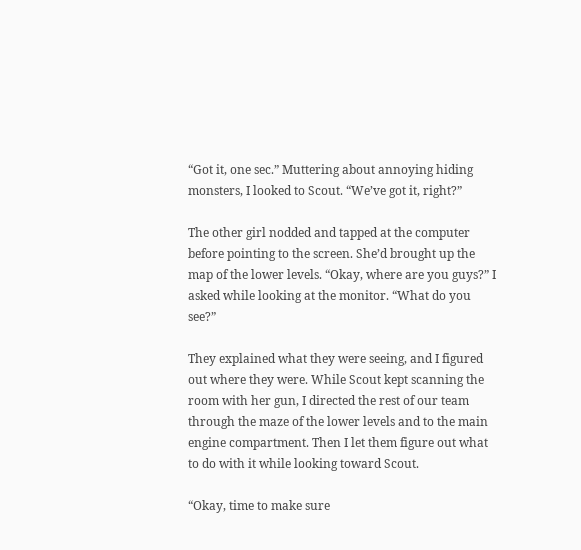“Got it, one sec.” Muttering about annoying hiding monsters, I looked to Scout. “We’ve got it, right?”

The other girl nodded and tapped at the computer before pointing to the screen. She’d brought up the map of the lower levels. “Okay, where are you guys?” I asked while looking at the monitor. “What do you see?”

They explained what they were seeing, and I figured out where they were. While Scout kept scanning the room with her gun, I directed the rest of our team through the maze of the lower levels and to the main engine compartment. Then I let them figure out what to do with it while looking toward Scout.

“Okay, time to make sure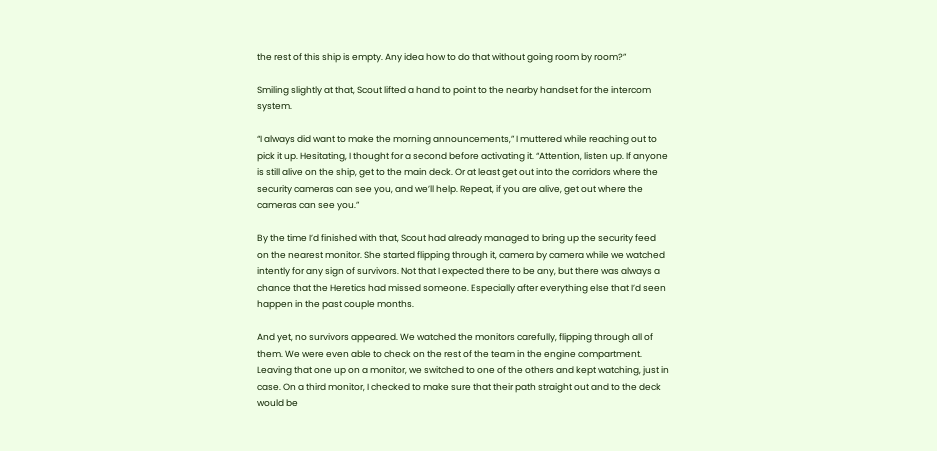the rest of this ship is empty. Any idea how to do that without going room by room?”

Smiling slightly at that, Scout lifted a hand to point to the nearby handset for the intercom system.

“I always did want to make the morning announcements,” I muttered while reaching out to pick it up. Hesitating, I thought for a second before activating it. “Attention, listen up. If anyone is still alive on the ship, get to the main deck. Or at least get out into the corridors where the security cameras can see you, and we’ll help. Repeat, if you are alive, get out where the cameras can see you.”

By the time I’d finished with that, Scout had already managed to bring up the security feed on the nearest monitor. She started flipping through it, camera by camera while we watched intently for any sign of survivors. Not that I expected there to be any, but there was always a chance that the Heretics had missed someone. Especially after everything else that I’d seen happen in the past couple months.

And yet, no survivors appeared. We watched the monitors carefully, flipping through all of them. We were even able to check on the rest of the team in the engine compartment. Leaving that one up on a monitor, we switched to one of the others and kept watching, just in case. On a third monitor, I checked to make sure that their path straight out and to the deck would be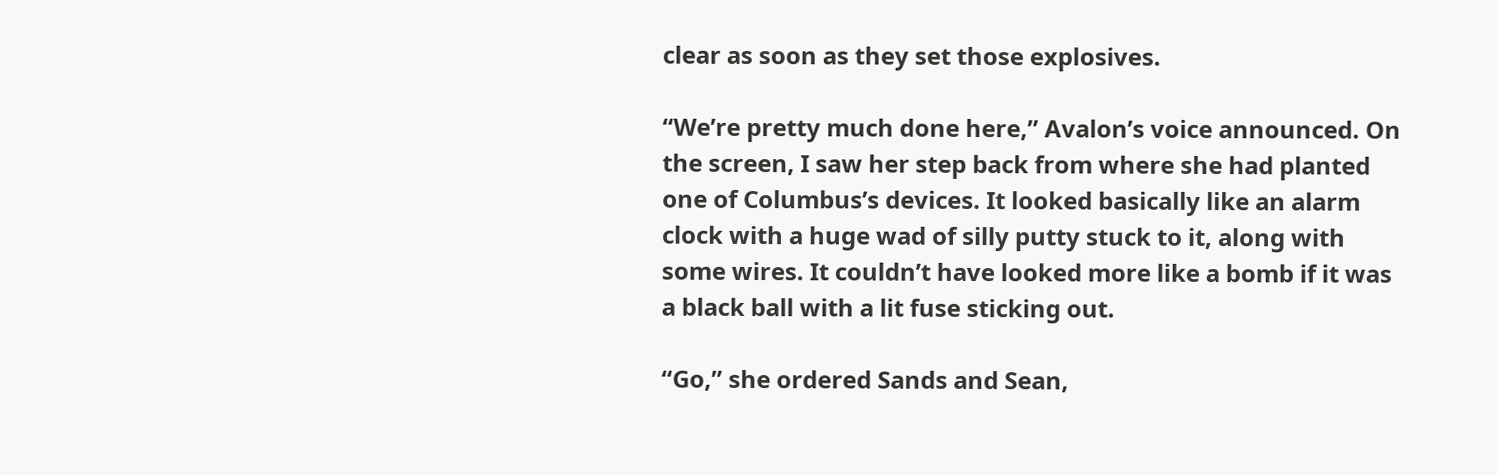clear as soon as they set those explosives.

“We’re pretty much done here,” Avalon’s voice announced. On the screen, I saw her step back from where she had planted one of Columbus’s devices. It looked basically like an alarm clock with a huge wad of silly putty stuck to it, along with some wires. It couldn’t have looked more like a bomb if it was a black ball with a lit fuse sticking out.

“Go,” she ordered Sands and Sean,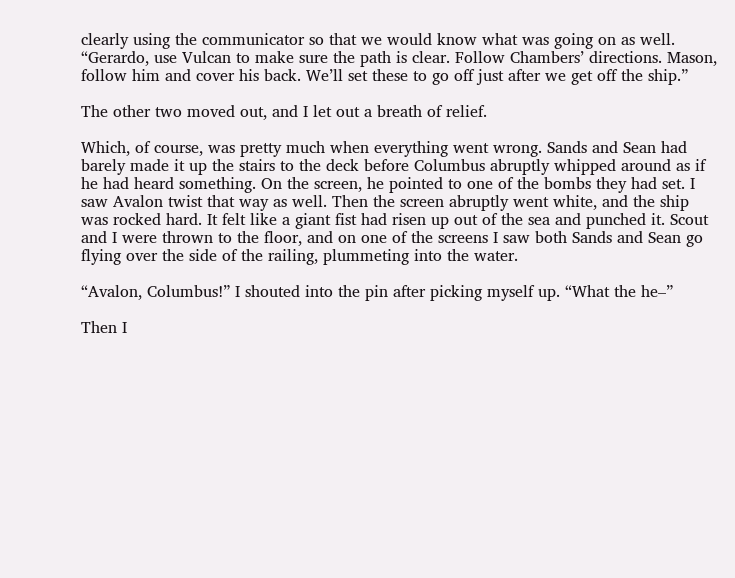clearly using the communicator so that we would know what was going on as well. “Gerardo, use Vulcan to make sure the path is clear. Follow Chambers’ directions. Mason, follow him and cover his back. We’ll set these to go off just after we get off the ship.”

The other two moved out, and I let out a breath of relief.

Which, of course, was pretty much when everything went wrong. Sands and Sean had barely made it up the stairs to the deck before Columbus abruptly whipped around as if he had heard something. On the screen, he pointed to one of the bombs they had set. I saw Avalon twist that way as well. Then the screen abruptly went white, and the ship was rocked hard. It felt like a giant fist had risen up out of the sea and punched it. Scout and I were thrown to the floor, and on one of the screens I saw both Sands and Sean go flying over the side of the railing, plummeting into the water.

“Avalon, Columbus!” I shouted into the pin after picking myself up. “What the he–”

Then I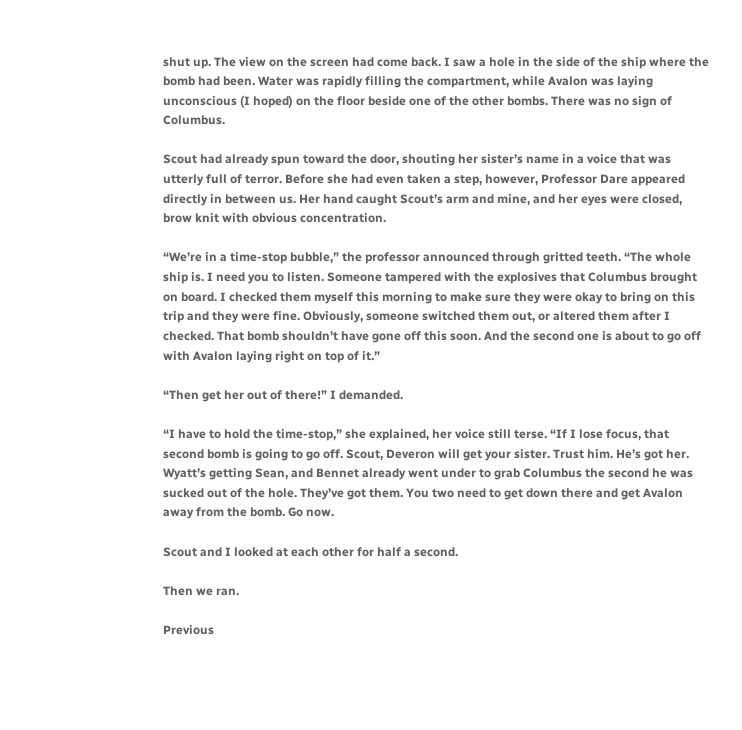shut up. The view on the screen had come back. I saw a hole in the side of the ship where the bomb had been. Water was rapidly filling the compartment, while Avalon was laying unconscious (I hoped) on the floor beside one of the other bombs. There was no sign of Columbus.

Scout had already spun toward the door, shouting her sister’s name in a voice that was utterly full of terror. Before she had even taken a step, however, Professor Dare appeared directly in between us. Her hand caught Scout’s arm and mine, and her eyes were closed, brow knit with obvious concentration.

“We’re in a time-stop bubble,” the professor announced through gritted teeth. “The whole ship is. I need you to listen. Someone tampered with the explosives that Columbus brought on board. I checked them myself this morning to make sure they were okay to bring on this trip and they were fine. Obviously, someone switched them out, or altered them after I checked. That bomb shouldn’t have gone off this soon. And the second one is about to go off with Avalon laying right on top of it.”

“Then get her out of there!” I demanded.

“I have to hold the time-stop,” she explained, her voice still terse. “If I lose focus, that second bomb is going to go off. Scout, Deveron will get your sister. Trust him. He’s got her. Wyatt’s getting Sean, and Bennet already went under to grab Columbus the second he was sucked out of the hole. They’ve got them. You two need to get down there and get Avalon away from the bomb. Go now.

Scout and I looked at each other for half a second.

Then we ran.

Previous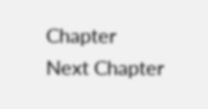Chapter                      Next Chapter